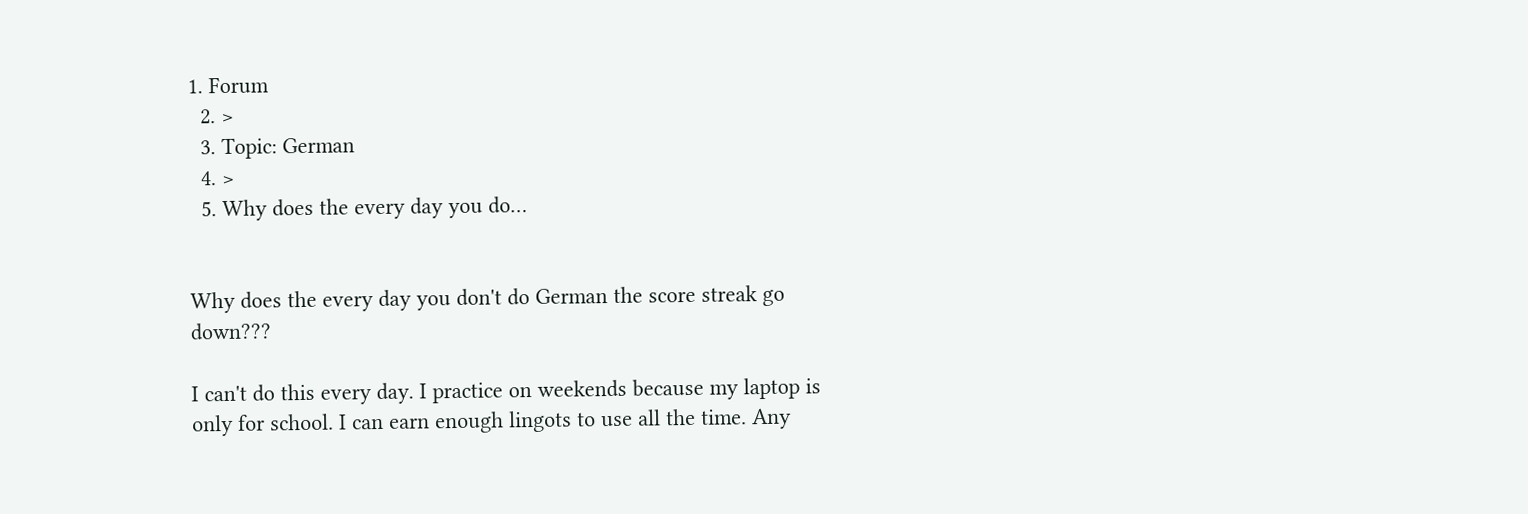1. Forum
  2. >
  3. Topic: German
  4. >
  5. Why does the every day you do…


Why does the every day you don't do German the score streak go down???

I can't do this every day. I practice on weekends because my laptop is only for school. I can earn enough lingots to use all the time. Any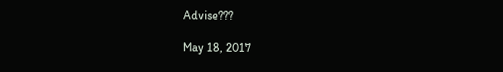Advise???

May 18, 2017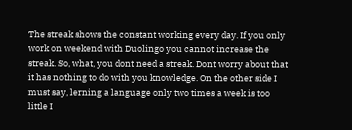The streak shows the constant working every day. If you only work on weekend with Duolingo you cannot increase the streak. So, what, you dont need a streak. Dont worry about that it has nothing to do with you knowledge. On the other side I must say, lerning a language only two times a week is too little I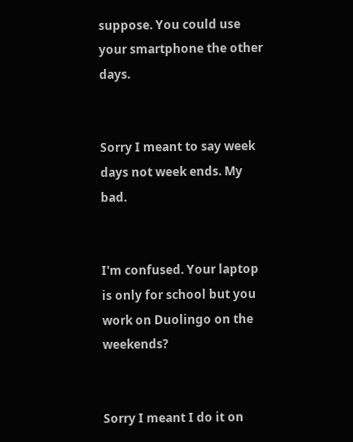suppose. You could use your smartphone the other days.


Sorry I meant to say week days not week ends. My bad.


I'm confused. Your laptop is only for school but you work on Duolingo on the weekends?


Sorry I meant I do it on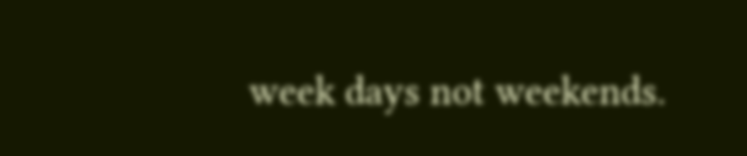week days not weekends.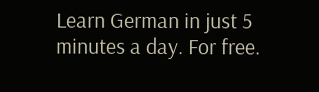Learn German in just 5 minutes a day. For free.